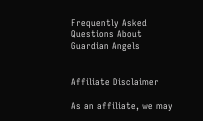Frequently Asked Questions About Guardian Angels


Affiliate Disclaimer

As an affiliate, we may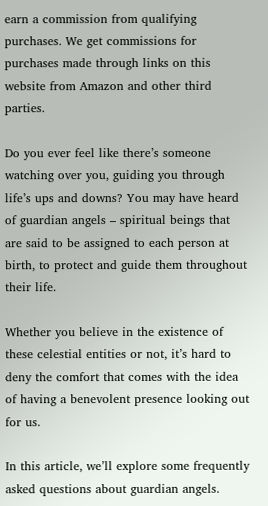earn a commission from qualifying purchases. We get commissions for purchases made through links on this website from Amazon and other third parties.

Do you ever feel like there’s someone watching over you, guiding you through life’s ups and downs? You may have heard of guardian angels – spiritual beings that are said to be assigned to each person at birth, to protect and guide them throughout their life.

Whether you believe in the existence of these celestial entities or not, it’s hard to deny the comfort that comes with the idea of having a benevolent presence looking out for us.

In this article, we’ll explore some frequently asked questions about guardian angels.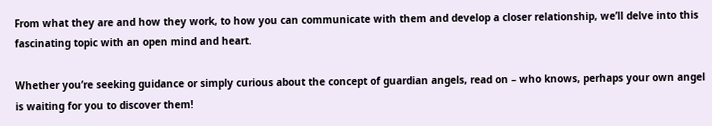From what they are and how they work, to how you can communicate with them and develop a closer relationship, we’ll delve into this fascinating topic with an open mind and heart.

Whether you’re seeking guidance or simply curious about the concept of guardian angels, read on – who knows, perhaps your own angel is waiting for you to discover them!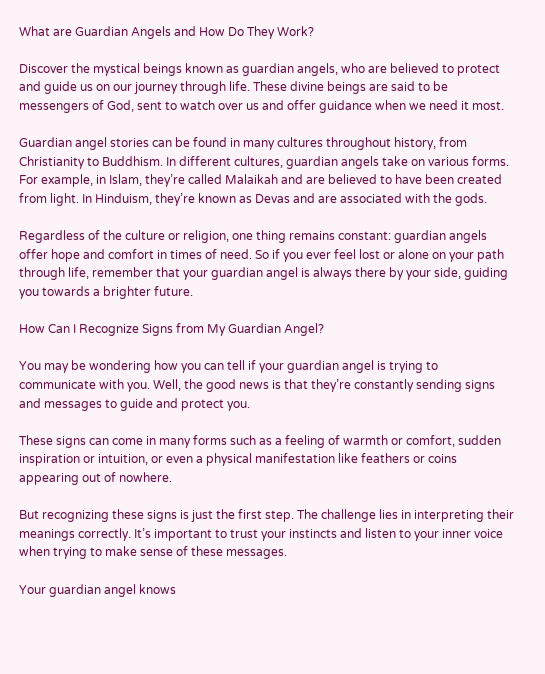What are Guardian Angels and How Do They Work?

Discover the mystical beings known as guardian angels, who are believed to protect and guide us on our journey through life. These divine beings are said to be messengers of God, sent to watch over us and offer guidance when we need it most.

Guardian angel stories can be found in many cultures throughout history, from Christianity to Buddhism. In different cultures, guardian angels take on various forms. For example, in Islam, they’re called Malaikah and are believed to have been created from light. In Hinduism, they’re known as Devas and are associated with the gods.

Regardless of the culture or religion, one thing remains constant: guardian angels offer hope and comfort in times of need. So if you ever feel lost or alone on your path through life, remember that your guardian angel is always there by your side, guiding you towards a brighter future.

How Can I Recognize Signs from My Guardian Angel?

You may be wondering how you can tell if your guardian angel is trying to communicate with you. Well, the good news is that they’re constantly sending signs and messages to guide and protect you.

These signs can come in many forms such as a feeling of warmth or comfort, sudden inspiration or intuition, or even a physical manifestation like feathers or coins appearing out of nowhere.

But recognizing these signs is just the first step. The challenge lies in interpreting their meanings correctly. It’s important to trust your instincts and listen to your inner voice when trying to make sense of these messages.

Your guardian angel knows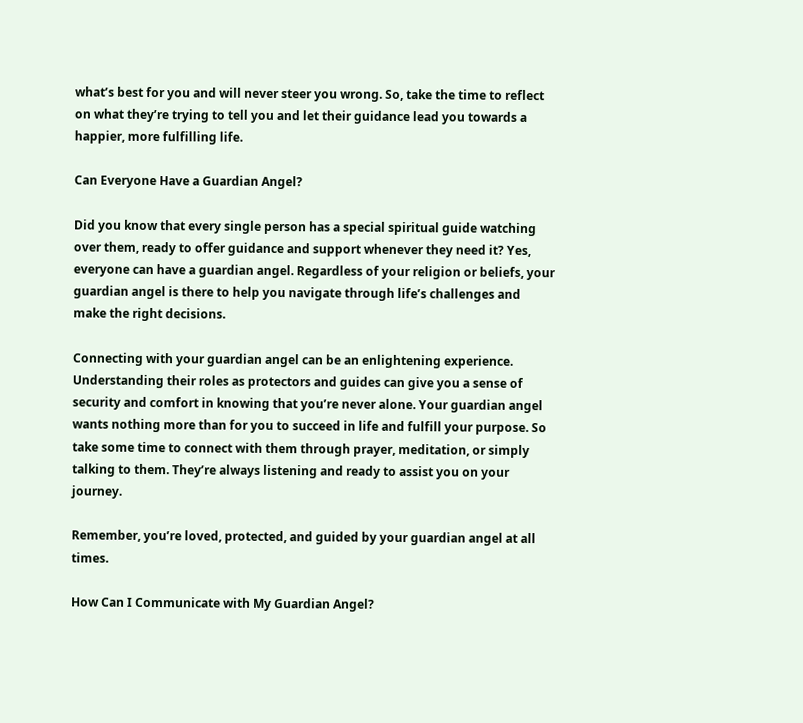what’s best for you and will never steer you wrong. So, take the time to reflect on what they’re trying to tell you and let their guidance lead you towards a happier, more fulfilling life.

Can Everyone Have a Guardian Angel?

Did you know that every single person has a special spiritual guide watching over them, ready to offer guidance and support whenever they need it? Yes, everyone can have a guardian angel. Regardless of your religion or beliefs, your guardian angel is there to help you navigate through life’s challenges and make the right decisions.

Connecting with your guardian angel can be an enlightening experience. Understanding their roles as protectors and guides can give you a sense of security and comfort in knowing that you’re never alone. Your guardian angel wants nothing more than for you to succeed in life and fulfill your purpose. So take some time to connect with them through prayer, meditation, or simply talking to them. They’re always listening and ready to assist you on your journey.

Remember, you’re loved, protected, and guided by your guardian angel at all times.

How Can I Communicate with My Guardian Angel?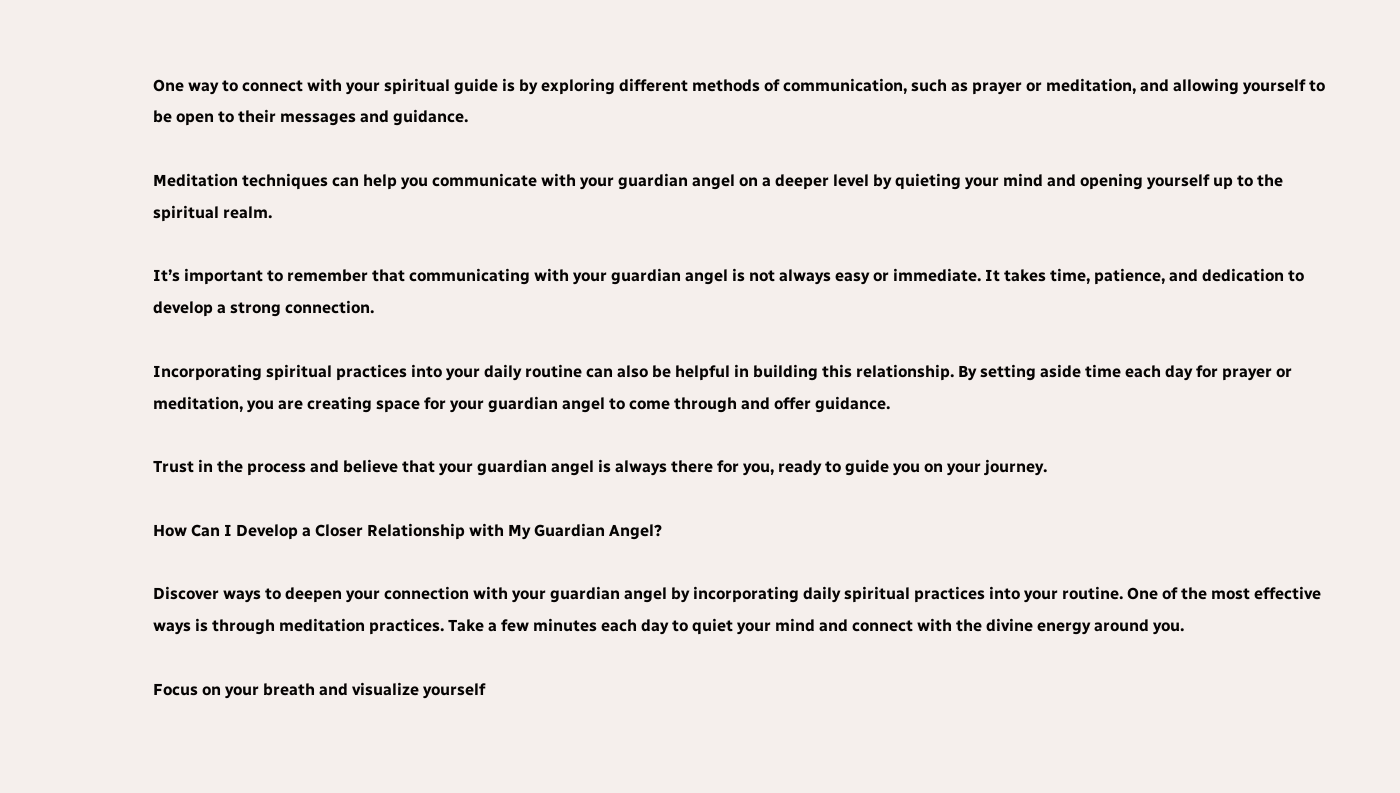One way to connect with your spiritual guide is by exploring different methods of communication, such as prayer or meditation, and allowing yourself to be open to their messages and guidance.

Meditation techniques can help you communicate with your guardian angel on a deeper level by quieting your mind and opening yourself up to the spiritual realm.

It’s important to remember that communicating with your guardian angel is not always easy or immediate. It takes time, patience, and dedication to develop a strong connection.

Incorporating spiritual practices into your daily routine can also be helpful in building this relationship. By setting aside time each day for prayer or meditation, you are creating space for your guardian angel to come through and offer guidance.

Trust in the process and believe that your guardian angel is always there for you, ready to guide you on your journey.

How Can I Develop a Closer Relationship with My Guardian Angel?

Discover ways to deepen your connection with your guardian angel by incorporating daily spiritual practices into your routine. One of the most effective ways is through meditation practices. Take a few minutes each day to quiet your mind and connect with the divine energy around you.

Focus on your breath and visualize yourself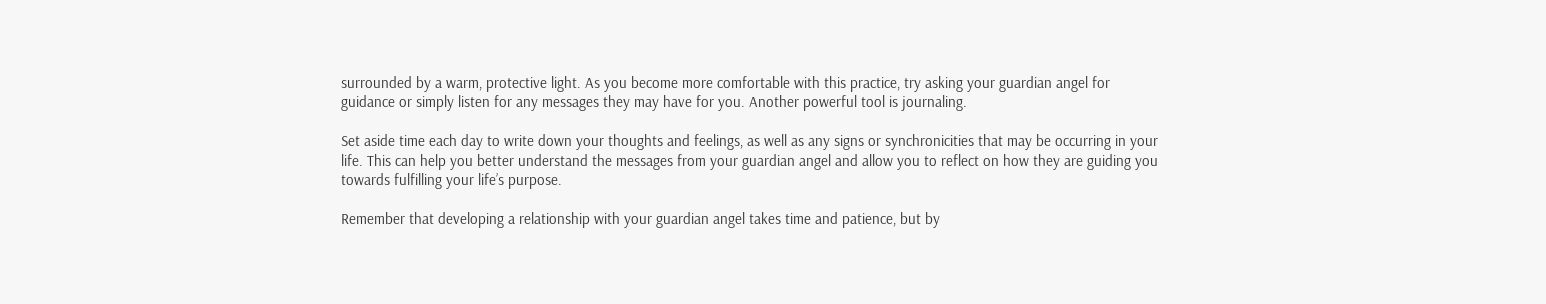surrounded by a warm, protective light. As you become more comfortable with this practice, try asking your guardian angel for guidance or simply listen for any messages they may have for you. Another powerful tool is journaling.

Set aside time each day to write down your thoughts and feelings, as well as any signs or synchronicities that may be occurring in your life. This can help you better understand the messages from your guardian angel and allow you to reflect on how they are guiding you towards fulfilling your life’s purpose.

Remember that developing a relationship with your guardian angel takes time and patience, but by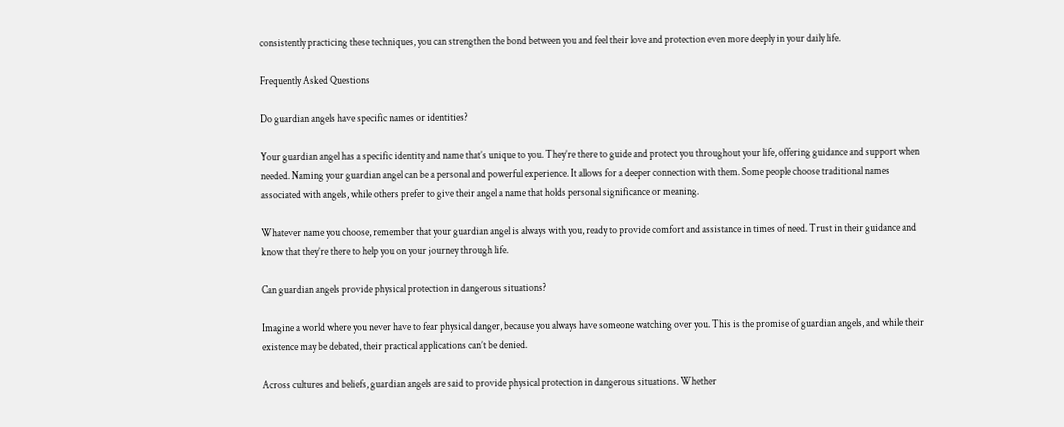consistently practicing these techniques, you can strengthen the bond between you and feel their love and protection even more deeply in your daily life.

Frequently Asked Questions

Do guardian angels have specific names or identities?

Your guardian angel has a specific identity and name that’s unique to you. They’re there to guide and protect you throughout your life, offering guidance and support when needed. Naming your guardian angel can be a personal and powerful experience. It allows for a deeper connection with them. Some people choose traditional names associated with angels, while others prefer to give their angel a name that holds personal significance or meaning.

Whatever name you choose, remember that your guardian angel is always with you, ready to provide comfort and assistance in times of need. Trust in their guidance and know that they’re there to help you on your journey through life.

Can guardian angels provide physical protection in dangerous situations?

Imagine a world where you never have to fear physical danger, because you always have someone watching over you. This is the promise of guardian angels, and while their existence may be debated, their practical applications can’t be denied.

Across cultures and beliefs, guardian angels are said to provide physical protection in dangerous situations. Whether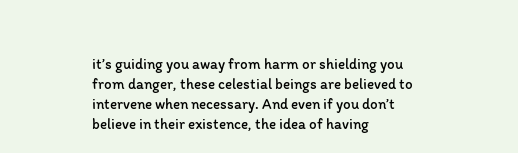it’s guiding you away from harm or shielding you from danger, these celestial beings are believed to intervene when necessary. And even if you don’t believe in their existence, the idea of having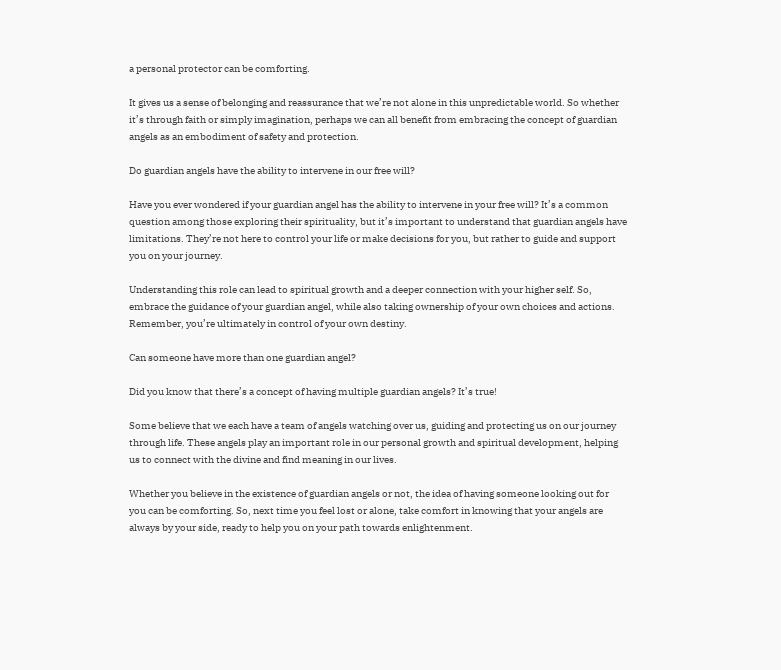a personal protector can be comforting.

It gives us a sense of belonging and reassurance that we’re not alone in this unpredictable world. So whether it’s through faith or simply imagination, perhaps we can all benefit from embracing the concept of guardian angels as an embodiment of safety and protection.

Do guardian angels have the ability to intervene in our free will?

Have you ever wondered if your guardian angel has the ability to intervene in your free will? It’s a common question among those exploring their spirituality, but it’s important to understand that guardian angels have limitations. They’re not here to control your life or make decisions for you, but rather to guide and support you on your journey.

Understanding this role can lead to spiritual growth and a deeper connection with your higher self. So, embrace the guidance of your guardian angel, while also taking ownership of your own choices and actions. Remember, you’re ultimately in control of your own destiny.

Can someone have more than one guardian angel?

Did you know that there’s a concept of having multiple guardian angels? It’s true!

Some believe that we each have a team of angels watching over us, guiding and protecting us on our journey through life. These angels play an important role in our personal growth and spiritual development, helping us to connect with the divine and find meaning in our lives.

Whether you believe in the existence of guardian angels or not, the idea of having someone looking out for you can be comforting. So, next time you feel lost or alone, take comfort in knowing that your angels are always by your side, ready to help you on your path towards enlightenment.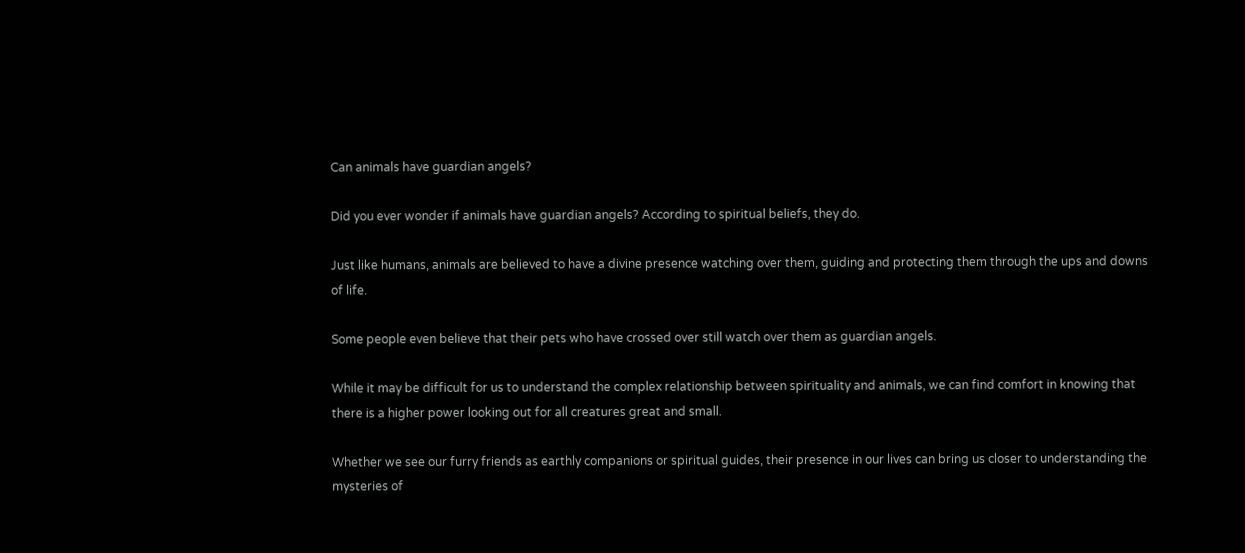Can animals have guardian angels?

Did you ever wonder if animals have guardian angels? According to spiritual beliefs, they do.

Just like humans, animals are believed to have a divine presence watching over them, guiding and protecting them through the ups and downs of life.

Some people even believe that their pets who have crossed over still watch over them as guardian angels.

While it may be difficult for us to understand the complex relationship between spirituality and animals, we can find comfort in knowing that there is a higher power looking out for all creatures great and small.

Whether we see our furry friends as earthly companions or spiritual guides, their presence in our lives can bring us closer to understanding the mysteries of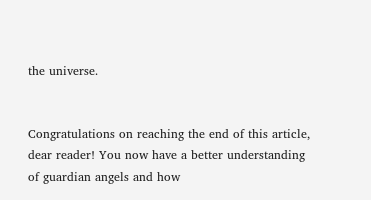the universe.


Congratulations on reaching the end of this article, dear reader! You now have a better understanding of guardian angels and how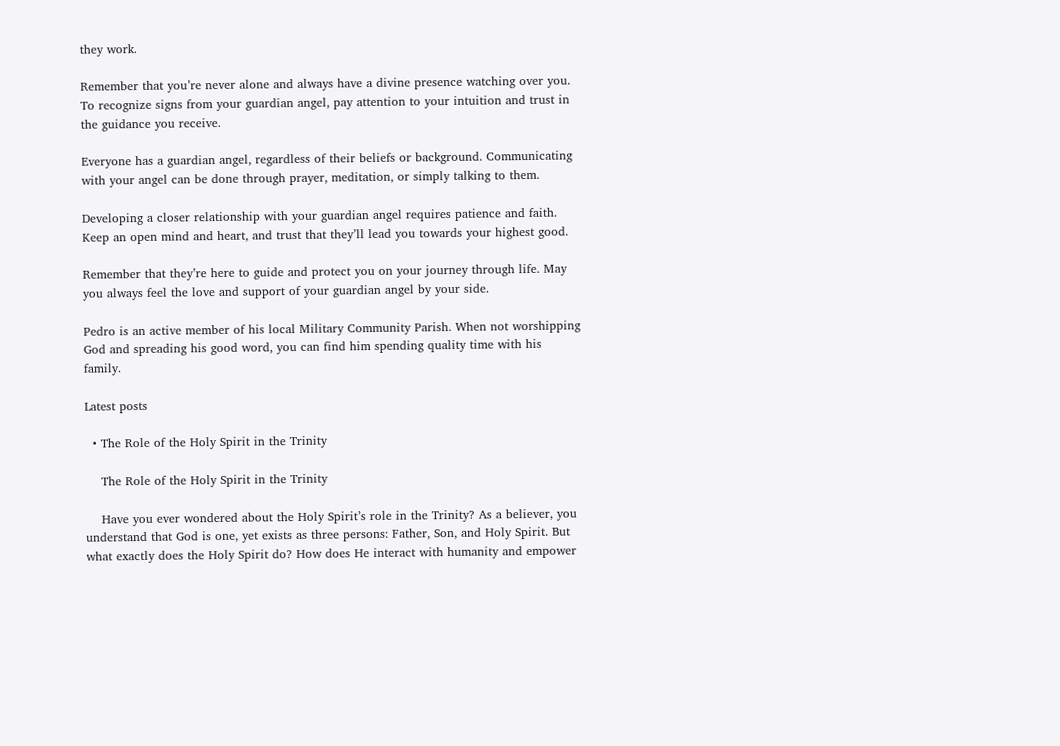they work.

Remember that you’re never alone and always have a divine presence watching over you. To recognize signs from your guardian angel, pay attention to your intuition and trust in the guidance you receive.

Everyone has a guardian angel, regardless of their beliefs or background. Communicating with your angel can be done through prayer, meditation, or simply talking to them.

Developing a closer relationship with your guardian angel requires patience and faith. Keep an open mind and heart, and trust that they’ll lead you towards your highest good.

Remember that they’re here to guide and protect you on your journey through life. May you always feel the love and support of your guardian angel by your side.

Pedro is an active member of his local Military Community Parish. When not worshipping God and spreading his good word, you can find him spending quality time with his family.

Latest posts

  • The Role of the Holy Spirit in the Trinity

    The Role of the Holy Spirit in the Trinity

    Have you ever wondered about the Holy Spirit’s role in the Trinity? As a believer, you understand that God is one, yet exists as three persons: Father, Son, and Holy Spirit. But what exactly does the Holy Spirit do? How does He interact with humanity and empower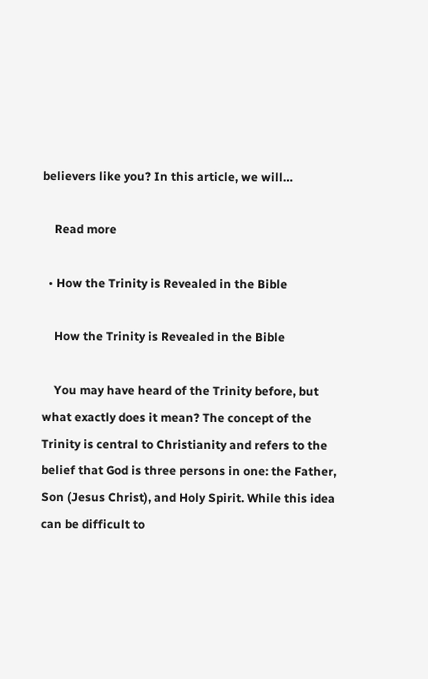believers like you? In this article, we will…

    Read more

  • How the Trinity is Revealed in the Bible

    How the Trinity is Revealed in the Bible

    You may have heard of the Trinity before, but what exactly does it mean? The concept of the Trinity is central to Christianity and refers to the belief that God is three persons in one: the Father, Son (Jesus Christ), and Holy Spirit. While this idea can be difficult to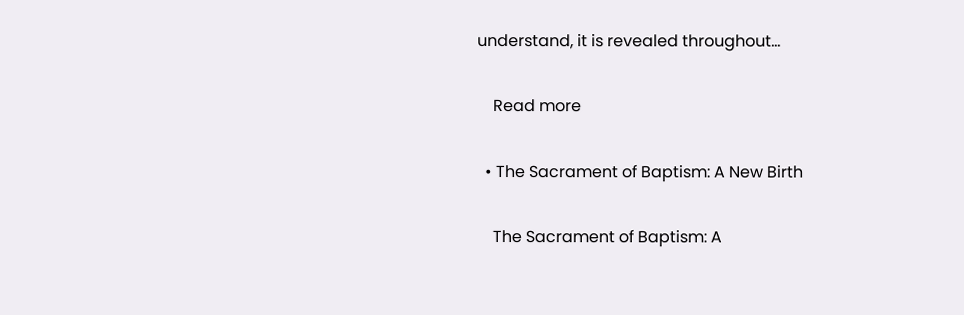understand, it is revealed throughout…

    Read more

  • The Sacrament of Baptism: A New Birth

    The Sacrament of Baptism: A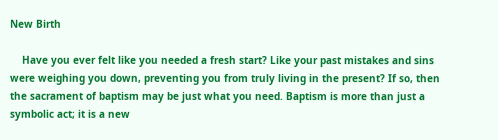New Birth

    Have you ever felt like you needed a fresh start? Like your past mistakes and sins were weighing you down, preventing you from truly living in the present? If so, then the sacrament of baptism may be just what you need. Baptism is more than just a symbolic act; it is a new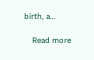birth, a…

    Read more